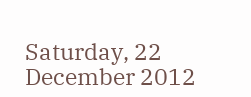Saturday, 22 December 2012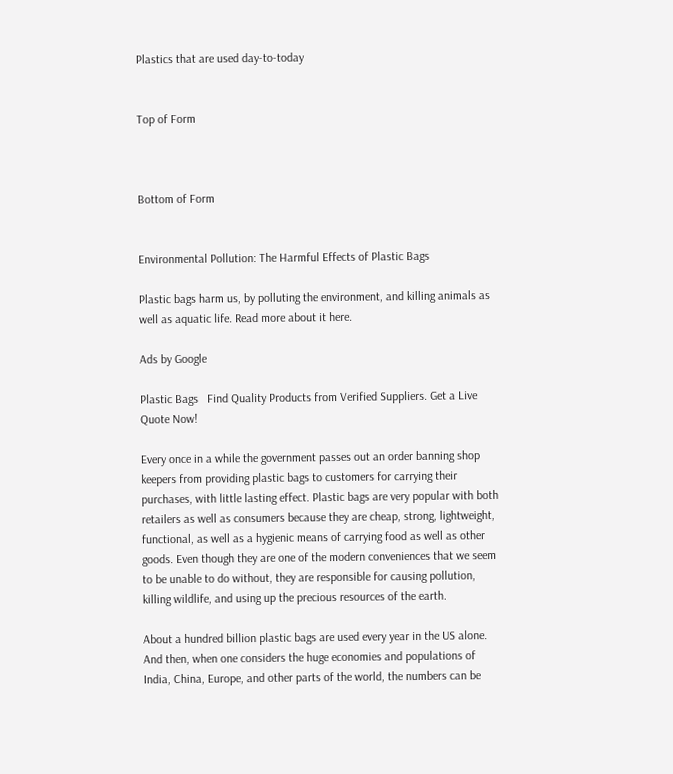Plastics that are used day-to-today


Top of Form



Bottom of Form


Environmental Pollution: The Harmful Effects of Plastic Bags

Plastic bags harm us, by polluting the environment, and killing animals as well as aquatic life. Read more about it here.

Ads by Google

Plastic Bags   Find Quality Products from Verified Suppliers. Get a Live Quote Now!

Every once in a while the government passes out an order banning shop keepers from providing plastic bags to customers for carrying their purchases, with little lasting effect. Plastic bags are very popular with both retailers as well as consumers because they are cheap, strong, lightweight, functional, as well as a hygienic means of carrying food as well as other goods. Even though they are one of the modern conveniences that we seem to be unable to do without, they are responsible for causing pollution, killing wildlife, and using up the precious resources of the earth.

About a hundred billion plastic bags are used every year in the US alone. And then, when one considers the huge economies and populations of India, China, Europe, and other parts of the world, the numbers can be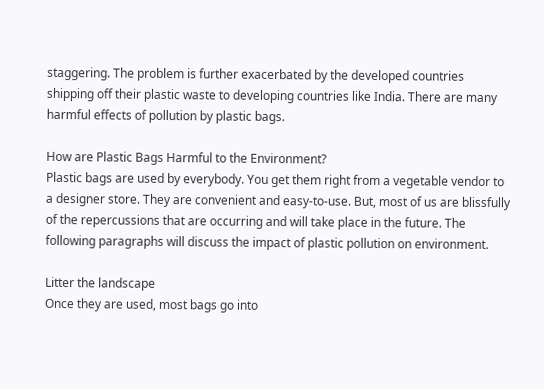staggering. The problem is further exacerbated by the developed countries shipping off their plastic waste to developing countries like India. There are many harmful effects of pollution by plastic bags.

How are Plastic Bags Harmful to the Environment?
Plastic bags are used by everybody. You get them right from a vegetable vendor to a designer store. They are convenient and easy-to-use. But, most of us are blissfully of the repercussions that are occurring and will take place in the future. The following paragraphs will discuss the impact of plastic pollution on environment.

Litter the landscape
Once they are used, most bags go into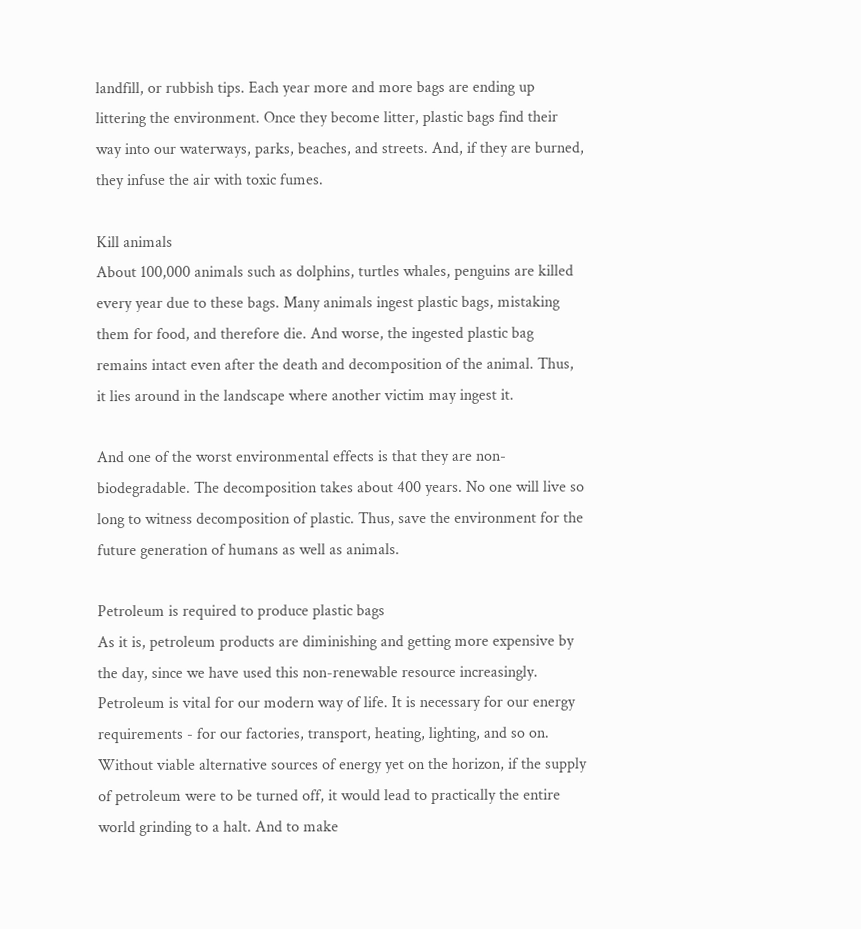landfill, or rubbish tips. Each year more and more bags are ending up littering the environment. Once they become litter, plastic bags find their way into our waterways, parks, beaches, and streets. And, if they are burned, they infuse the air with toxic fumes.

Kill animals
About 100,000 animals such as dolphins, turtles whales, penguins are killed every year due to these bags. Many animals ingest plastic bags, mistaking them for food, and therefore die. And worse, the ingested plastic bag remains intact even after the death and decomposition of the animal. Thus, it lies around in the landscape where another victim may ingest it.

And one of the worst environmental effects is that they are non-biodegradable. The decomposition takes about 400 years. No one will live so long to witness decomposition of plastic. Thus, save the environment for the future generation of humans as well as animals.

Petroleum is required to produce plastic bags
As it is, petroleum products are diminishing and getting more expensive by the day, since we have used this non-renewable resource increasingly. Petroleum is vital for our modern way of life. It is necessary for our energy requirements - for our factories, transport, heating, lighting, and so on. Without viable alternative sources of energy yet on the horizon, if the supply of petroleum were to be turned off, it would lead to practically the entire world grinding to a halt. And to make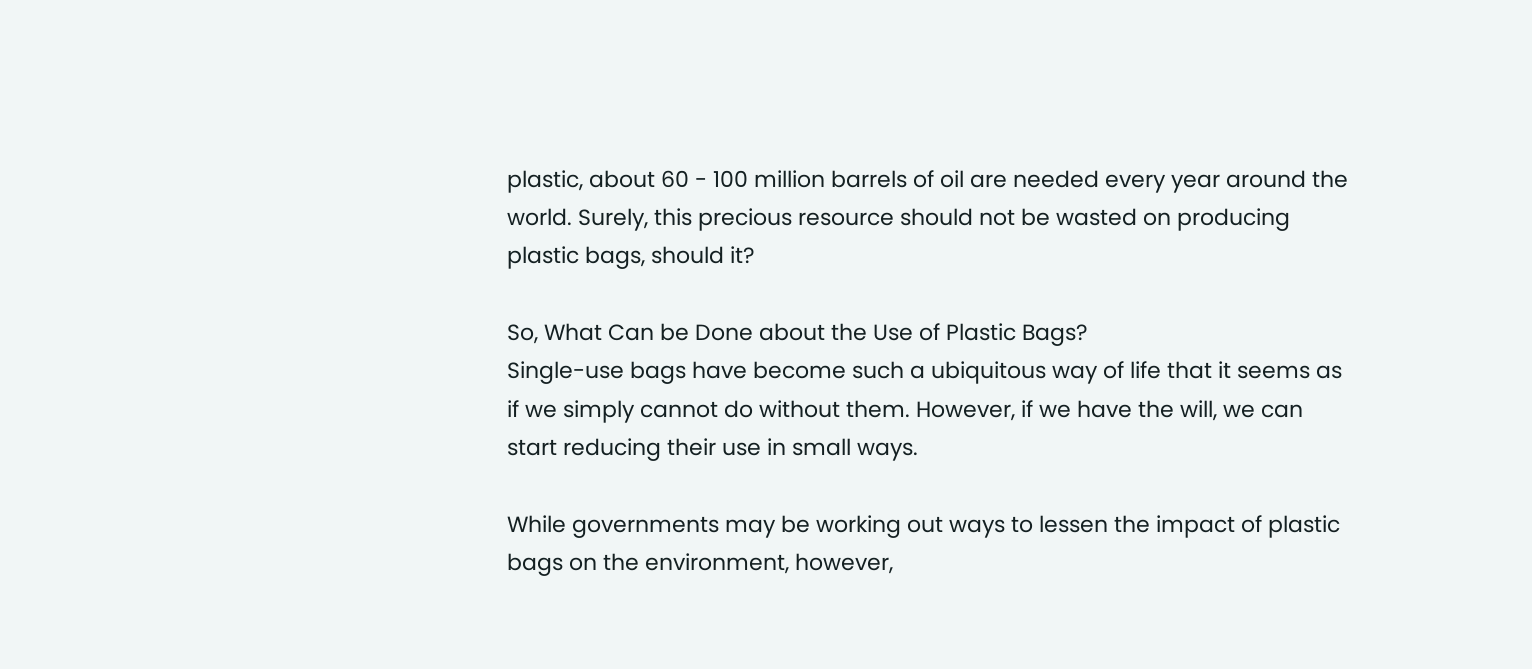plastic, about 60 - 100 million barrels of oil are needed every year around the world. Surely, this precious resource should not be wasted on producing plastic bags, should it?

So, What Can be Done about the Use of Plastic Bags?
Single-use bags have become such a ubiquitous way of life that it seems as if we simply cannot do without them. However, if we have the will, we can start reducing their use in small ways.

While governments may be working out ways to lessen the impact of plastic bags on the environment, however,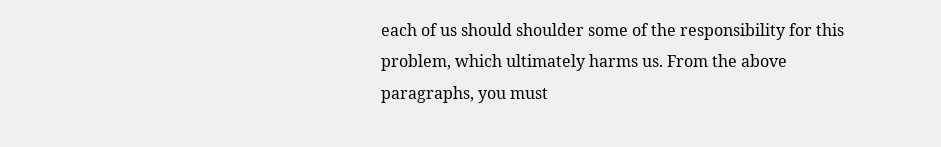each of us should shoulder some of the responsibility for this problem, which ultimately harms us. From the above paragraphs, you must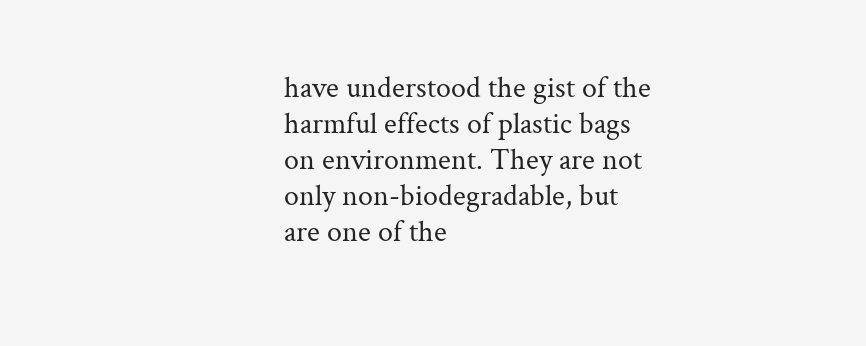have understood the gist of the harmful effects of plastic bags on environment. They are not only non-biodegradable, but are one of the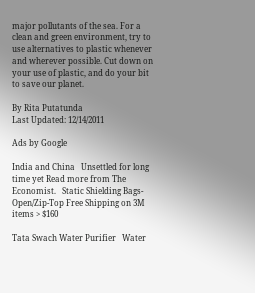major pollutants of the sea. For a clean and green environment, try to use alternatives to plastic whenever and wherever possible. Cut down on your use of plastic, and do your bit to save our planet.

By Rita Putatunda
Last Updated: 12/14/2011

Ads by Google

India and China   Unsettled for long time yet Read more from The Economist.   Static Shielding Bags- Open/Zip-Top Free Shipping on 3M items > $160

Tata Swach Water Purifier   Water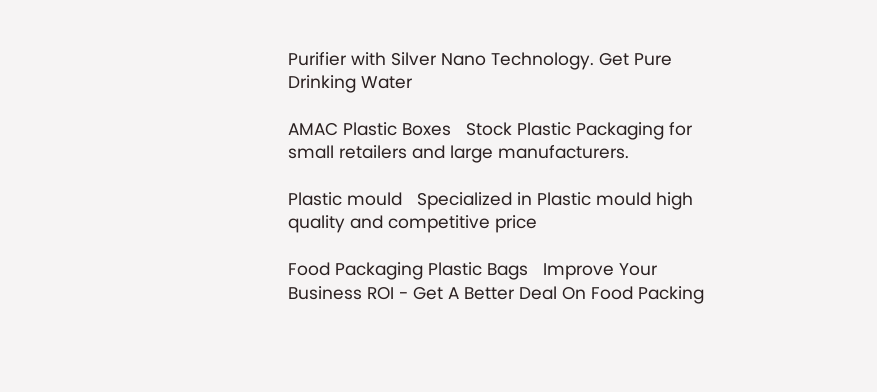Purifier with Silver Nano Technology. Get Pure Drinking Water

AMAC Plastic Boxes   Stock Plastic Packaging for small retailers and large manufacturers.

Plastic mould   Specialized in Plastic mould high quality and competitive price

Food Packaging Plastic Bags   Improve Your Business ROI - Get A Better Deal On Food Packing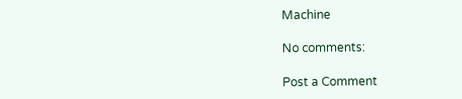Machine

No comments:

Post a Comment